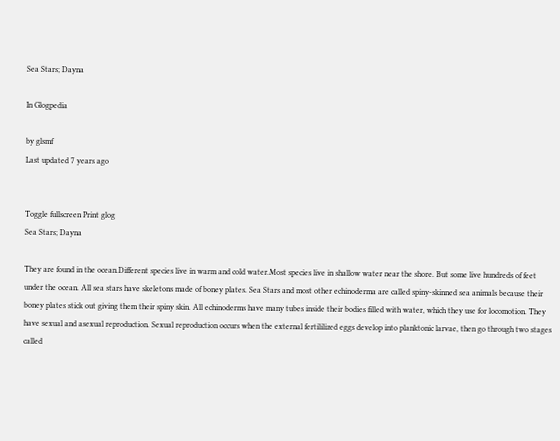Sea Stars; Dayna

In Glogpedia

by glsmf
Last updated 7 years ago


Toggle fullscreen Print glog
Sea Stars; Dayna

They are found in the ocean.Different species live in warm and cold water.Most species live in shallow water near the shore. But some live hundreds of feet under the ocean. All sea stars have skeletons made of boney plates. Sea Stars and most other echinoderma are called spiny-skinned sea animals because their boney plates stick out giving them their spiny skin. All echinoderms have many tubes inside their bodies filled with water, which they use for locomotion. They have sexual and asexual reproduction. Sexual reproduction occurs when the external fertililized eggs develop into planktonic larvae, then go through two stages called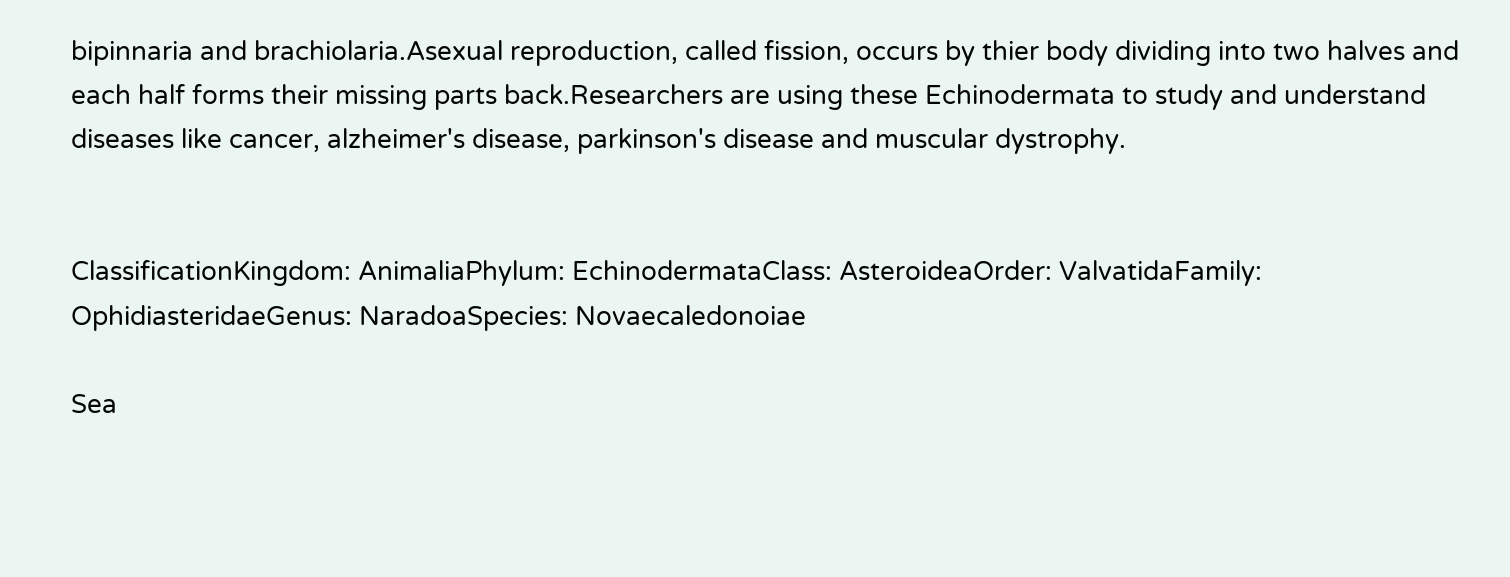bipinnaria and brachiolaria.Asexual reproduction, called fission, occurs by thier body dividing into two halves and each half forms their missing parts back.Researchers are using these Echinodermata to study and understand diseases like cancer, alzheimer's disease, parkinson's disease and muscular dystrophy.


ClassificationKingdom: AnimaliaPhylum: EchinodermataClass: AsteroideaOrder: ValvatidaFamily: OphidiasteridaeGenus: NaradoaSpecies: Novaecaledonoiae

Sea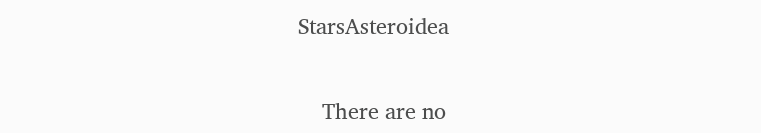StarsAsteroidea


    There are no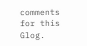comments for this Glog.